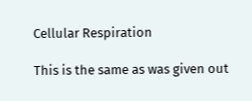Cellular Respiration

This is the same as was given out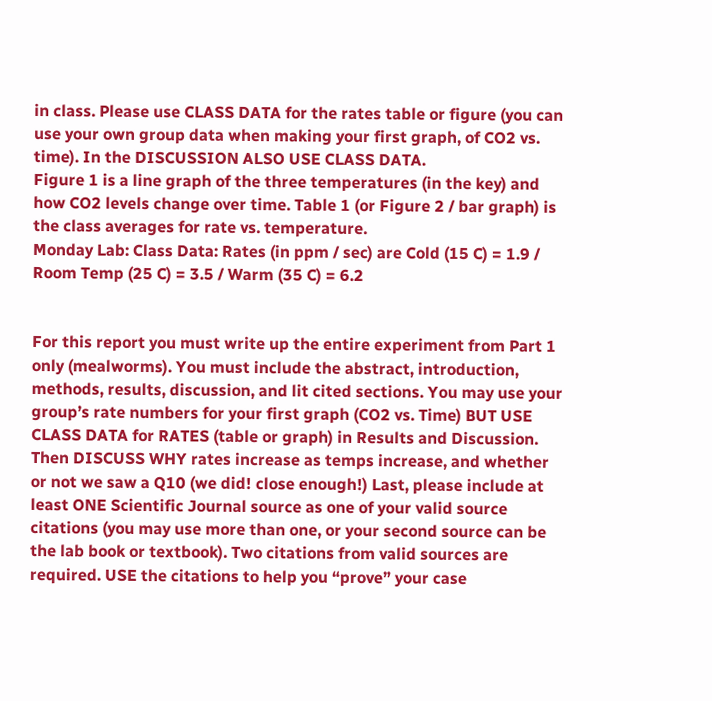in class. Please use CLASS DATA for the rates table or figure (you can use your own group data when making your first graph, of CO2 vs. time). In the DISCUSSION ALSO USE CLASS DATA.
Figure 1 is a line graph of the three temperatures (in the key) and how CO2 levels change over time. Table 1 (or Figure 2 / bar graph) is the class averages for rate vs. temperature.
Monday Lab: Class Data: Rates (in ppm / sec) are Cold (15 C) = 1.9 / Room Temp (25 C) = 3.5 / Warm (35 C) = 6.2


For this report you must write up the entire experiment from Part 1 only (mealworms). You must include the abstract, introduction, methods, results, discussion, and lit cited sections. You may use your group’s rate numbers for your first graph (CO2 vs. Time) BUT USE CLASS DATA for RATES (table or graph) in Results and Discussion. Then DISCUSS WHY rates increase as temps increase, and whether or not we saw a Q10 (we did! close enough!) Last, please include at least ONE Scientific Journal source as one of your valid source citations (you may use more than one, or your second source can be the lab book or textbook). Two citations from valid sources are required. USE the citations to help you “prove” your case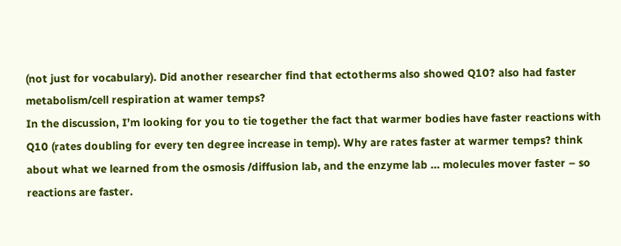(not just for vocabulary). Did another researcher find that ectotherms also showed Q10? also had faster metabolism/cell respiration at wamer temps?
In the discussion, I’m looking for you to tie together the fact that warmer bodies have faster reactions with Q10 (rates doubling for every ten degree increase in temp). Why are rates faster at warmer temps? think about what we learned from the osmosis /diffusion lab, and the enzyme lab … molecules mover faster – so reactions are faster.